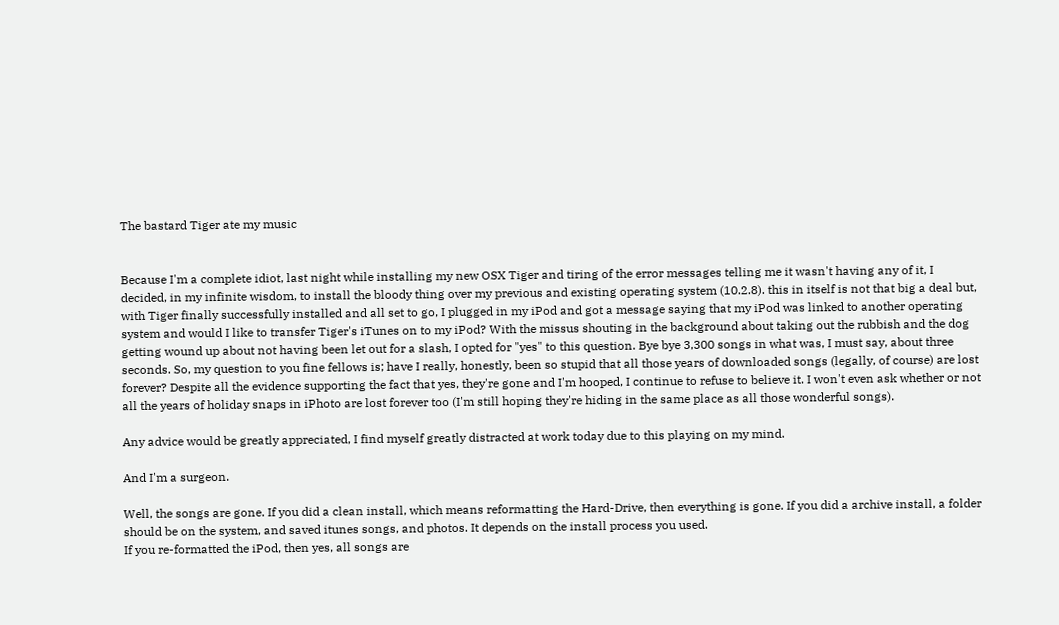The bastard Tiger ate my music


Because I'm a complete idiot, last night while installing my new OSX Tiger and tiring of the error messages telling me it wasn't having any of it, I decided, in my infinite wisdom, to install the bloody thing over my previous and existing operating system (10.2.8). this in itself is not that big a deal but, with Tiger finally successfully installed and all set to go, I plugged in my iPod and got a message saying that my iPod was linked to another operating system and would I like to transfer Tiger's iTunes on to my iPod? With the missus shouting in the background about taking out the rubbish and the dog getting wound up about not having been let out for a slash, I opted for "yes" to this question. Bye bye 3,300 songs in what was, I must say, about three seconds. So, my question to you fine fellows is; have I really, honestly, been so stupid that all those years of downloaded songs (legally, of course) are lost forever? Despite all the evidence supporting the fact that yes, they're gone and I'm hooped, I continue to refuse to believe it. I won't even ask whether or not all the years of holiday snaps in iPhoto are lost forever too (I'm still hoping they're hiding in the same place as all those wonderful songs).

Any advice would be greatly appreciated, I find myself greatly distracted at work today due to this playing on my mind.

And I'm a surgeon.

Well, the songs are gone. If you did a clean install, which means reformatting the Hard-Drive, then everything is gone. If you did a archive install, a folder should be on the system, and saved itunes songs, and photos. It depends on the install process you used.
If you re-formatted the iPod, then yes, all songs are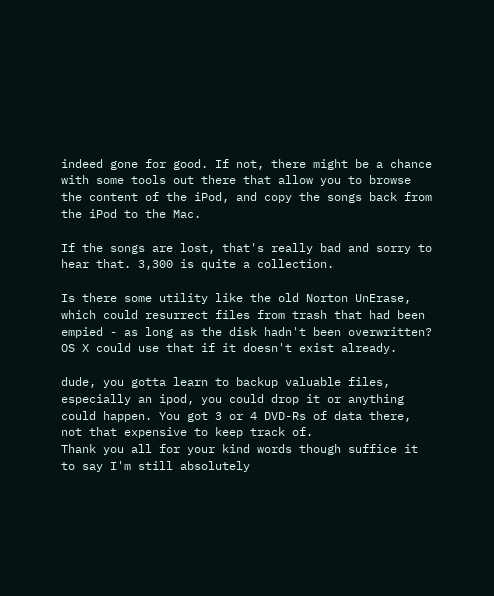indeed gone for good. If not, there might be a chance with some tools out there that allow you to browse the content of the iPod, and copy the songs back from the iPod to the Mac.

If the songs are lost, that's really bad and sorry to hear that. 3,300 is quite a collection.

Is there some utility like the old Norton UnErase, which could resurrect files from trash that had been empied - as long as the disk hadn't been overwritten? OS X could use that if it doesn't exist already.

dude, you gotta learn to backup valuable files, especially an ipod, you could drop it or anything could happen. You got 3 or 4 DVD-Rs of data there, not that expensive to keep track of.
Thank you all for your kind words though suffice it to say I'm still absolutely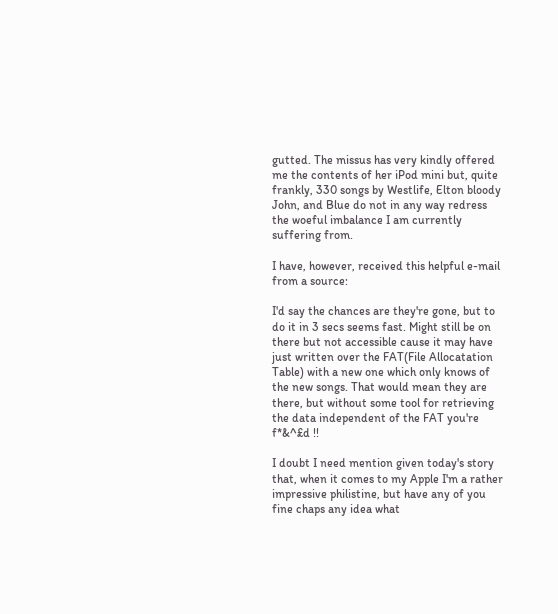gutted. The missus has very kindly offered me the contents of her iPod mini but, quite frankly, 330 songs by Westlife, Elton bloody John, and Blue do not in any way redress the woeful imbalance I am currently suffering from.

I have, however, received this helpful e-mail from a source:

I'd say the chances are they're gone, but to do it in 3 secs seems fast. Might still be on there but not accessible cause it may have just written over the FAT(File Allocatation Table) with a new one which only knows of the new songs. That would mean they are there, but without some tool for retrieving the data independent of the FAT you're f*&^£d !!

I doubt I need mention given today's story that, when it comes to my Apple I'm a rather impressive philistine, but have any of you fine chaps any idea what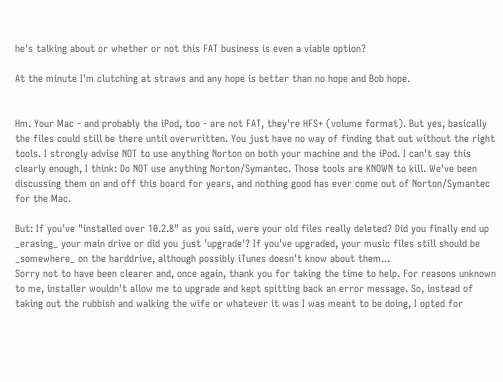he's talking about or whether or not this FAT business is even a viable option?

At the minute I'm clutching at straws and any hope is better than no hope and Bob hope.


Hm. Your Mac - and probably the iPod, too - are not FAT, they're HFS+ (volume format). But yes, basically the files could still be there until overwritten. You just have no way of finding that out without the right tools. I strongly advise NOT to use anything Norton on both your machine and the iPod. I can't say this clearly enough, I think: Do NOT use anything Norton/Symantec. Those tools are KNOWN to kill. We've been discussing them on and off this board for years, and nothing good has ever come out of Norton/Symantec for the Mac.

But: If you've "installed over 10.2.8" as you said, were your old files really deleted? Did you finally end up _erasing_ your main drive or did you just 'upgrade'? If you've upgraded, your music files still should be _somewhere_ on the harddrive, although possibly iTunes doesn't know about them...
Sorry not to have been clearer and, once again, thank you for taking the time to help. For reasons unknown to me, installer wouldn't allow me to upgrade and kept spitting back an error message. So, instead of taking out the rubbish and walking the wife or whatever it was I was meant to be doing, I opted for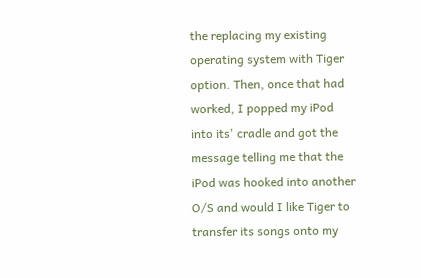the replacing my existing operating system with Tiger option. Then, once that had worked, I popped my iPod into its' cradle and got the message telling me that the iPod was hooked into another O/S and would I like Tiger to transfer its songs onto my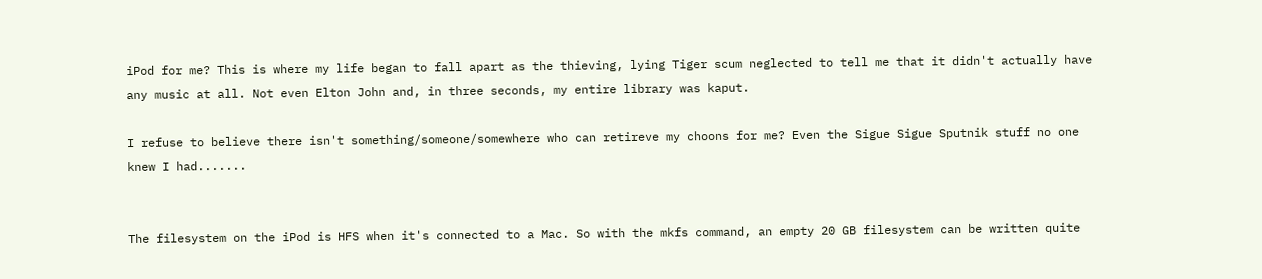iPod for me? This is where my life began to fall apart as the thieving, lying Tiger scum neglected to tell me that it didn't actually have any music at all. Not even Elton John and, in three seconds, my entire library was kaput.

I refuse to believe there isn't something/someone/somewhere who can retireve my choons for me? Even the Sigue Sigue Sputnik stuff no one knew I had.......


The filesystem on the iPod is HFS when it's connected to a Mac. So with the mkfs command, an empty 20 GB filesystem can be written quite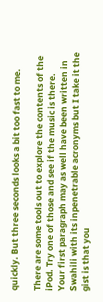quickly. But three seconds looks a bit too fast to me.

There are some tools out to explore the contents of the iPod. Try one of those and see if the music is there.
Your first paragraph may as well have been written in Swahili with its inpenetrable acronyms but I take it the gist is that you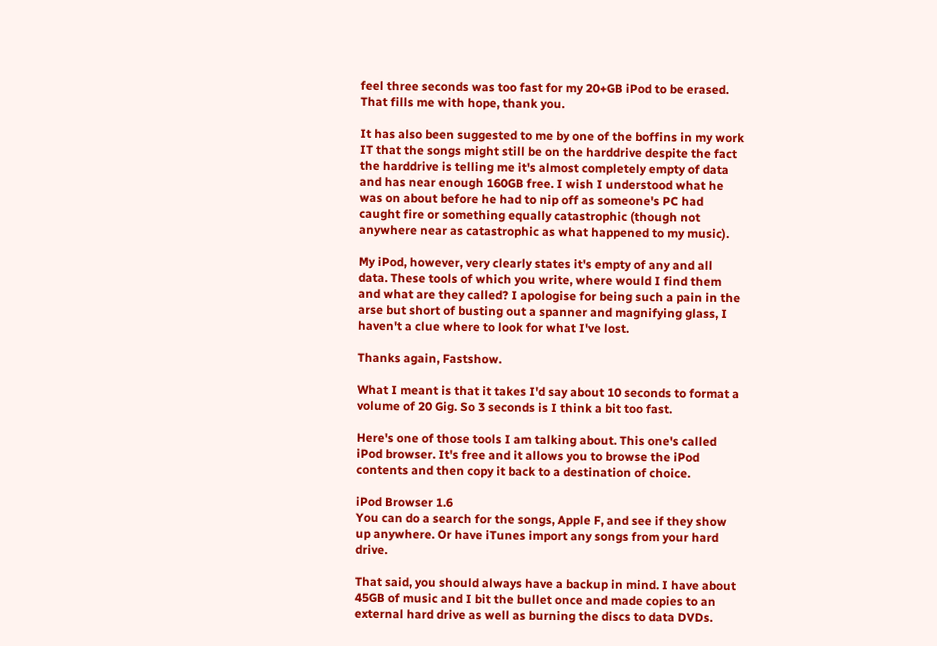feel three seconds was too fast for my 20+GB iPod to be erased. That fills me with hope, thank you.

It has also been suggested to me by one of the boffins in my work IT that the songs might still be on the harddrive despite the fact the harddrive is telling me it's almost completely empty of data and has near enough 160GB free. I wish I understood what he was on about before he had to nip off as someone's PC had caught fire or something equally catastrophic (though not anywhere near as catastrophic as what happened to my music).

My iPod, however, very clearly states it's empty of any and all data. These tools of which you write, where would I find them and what are they called? I apologise for being such a pain in the arse but short of busting out a spanner and magnifying glass, I haven't a clue where to look for what I've lost.

Thanks again, Fastshow.

What I meant is that it takes I'd say about 10 seconds to format a volume of 20 Gig. So 3 seconds is I think a bit too fast.

Here's one of those tools I am talking about. This one's called iPod browser. It's free and it allows you to browse the iPod contents and then copy it back to a destination of choice.

iPod Browser 1.6
You can do a search for the songs, Apple F, and see if they show up anywhere. Or have iTunes import any songs from your hard drive.

That said, you should always have a backup in mind. I have about 45GB of music and I bit the bullet once and made copies to an external hard drive as well as burning the discs to data DVDs.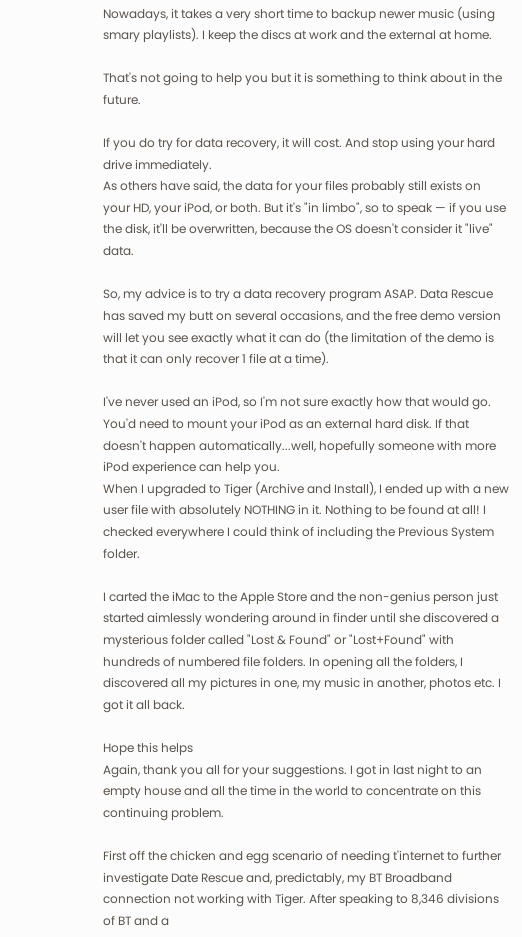Nowadays, it takes a very short time to backup newer music (using smary playlists). I keep the discs at work and the external at home.

That's not going to help you but it is something to think about in the future.

If you do try for data recovery, it will cost. And stop using your hard drive immediately.
As others have said, the data for your files probably still exists on your HD, your iPod, or both. But it's "in limbo", so to speak — if you use the disk, it'll be overwritten, because the OS doesn't consider it "live" data.

So, my advice is to try a data recovery program ASAP. Data Rescue has saved my butt on several occasions, and the free demo version will let you see exactly what it can do (the limitation of the demo is that it can only recover 1 file at a time).

I've never used an iPod, so I'm not sure exactly how that would go. You'd need to mount your iPod as an external hard disk. If that doesn't happen automatically...well, hopefully someone with more iPod experience can help you.
When I upgraded to Tiger (Archive and Install), I ended up with a new user file with absolutely NOTHING in it. Nothing to be found at all! I checked everywhere I could think of including the Previous System folder.

I carted the iMac to the Apple Store and the non-genius person just started aimlessly wondering around in finder until she discovered a mysterious folder called "Lost & Found" or "Lost+Found" with hundreds of numbered file folders. In opening all the folders, I discovered all my pictures in one, my music in another, photos etc. I got it all back.

Hope this helps
Again, thank you all for your suggestions. I got in last night to an empty house and all the time in the world to concentrate on this continuing problem.

First off the chicken and egg scenario of needing t'internet to further investigate Date Rescue and, predictably, my BT Broadband connection not working with Tiger. After speaking to 8,346 divisions of BT and a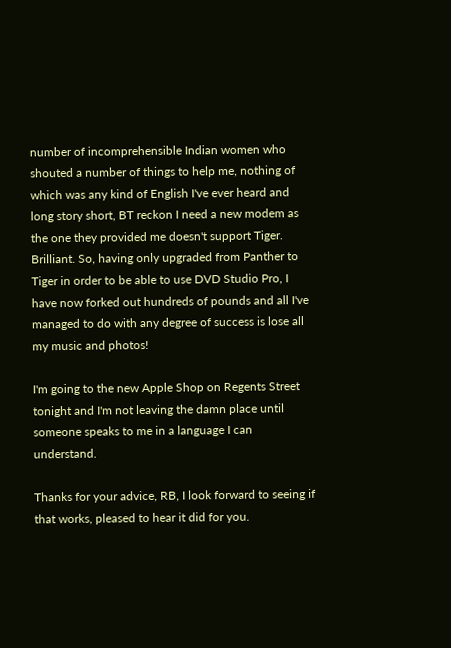number of incomprehensible Indian women who shouted a number of things to help me, nothing of which was any kind of English I've ever heard and long story short, BT reckon I need a new modem as the one they provided me doesn't support Tiger. Brilliant. So, having only upgraded from Panther to Tiger in order to be able to use DVD Studio Pro, I have now forked out hundreds of pounds and all I've managed to do with any degree of success is lose all my music and photos!

I'm going to the new Apple Shop on Regents Street tonight and I'm not leaving the damn place until someone speaks to me in a language I can understand.

Thanks for your advice, RB, I look forward to seeing if that works, pleased to hear it did for you.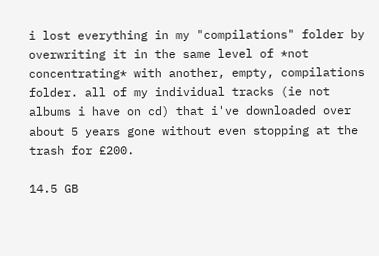i lost everything in my "compilations" folder by overwriting it in the same level of *not concentrating* with another, empty, compilations folder. all of my individual tracks (ie not albums i have on cd) that i've downloaded over about 5 years gone without even stopping at the trash for £200.

14.5 GB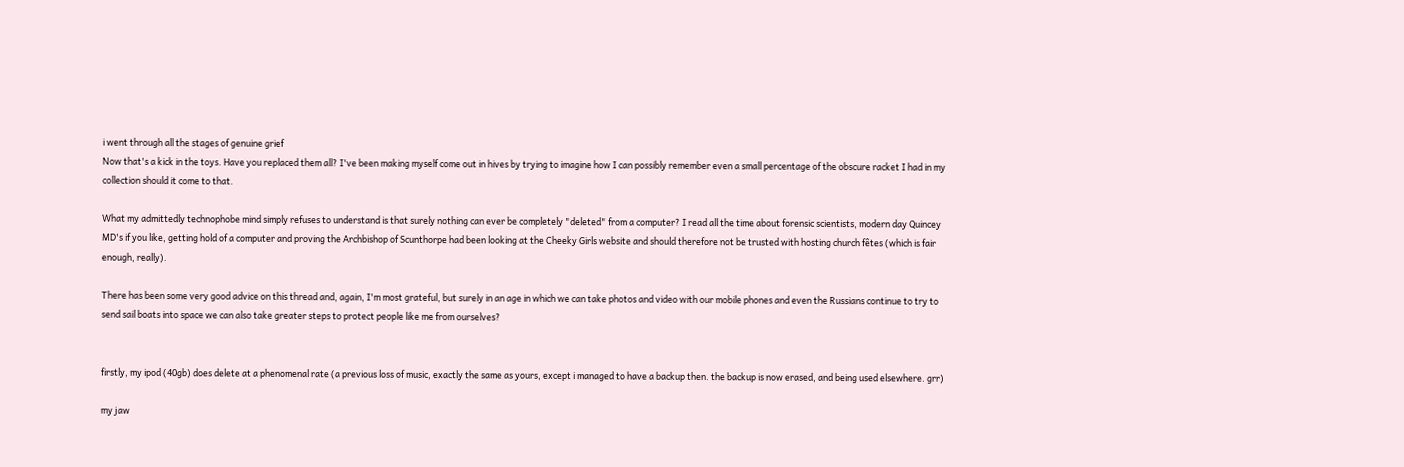i went through all the stages of genuine grief
Now that's a kick in the toys. Have you replaced them all? I've been making myself come out in hives by trying to imagine how I can possibly remember even a small percentage of the obscure racket I had in my collection should it come to that.

What my admittedly technophobe mind simply refuses to understand is that surely nothing can ever be completely "deleted" from a computer? I read all the time about forensic scientists, modern day Quincey MD's if you like, getting hold of a computer and proving the Archbishop of Scunthorpe had been looking at the Cheeky Girls website and should therefore not be trusted with hosting church fêtes (which is fair enough, really).

There has been some very good advice on this thread and, again, I'm most grateful, but surely in an age in which we can take photos and video with our mobile phones and even the Russians continue to try to send sail boats into space we can also take greater steps to protect people like me from ourselves?


firstly, my ipod (40gb) does delete at a phenomenal rate (a previous loss of music, exactly the same as yours, except i managed to have a backup then. the backup is now erased, and being used elsewhere. grr)

my jaw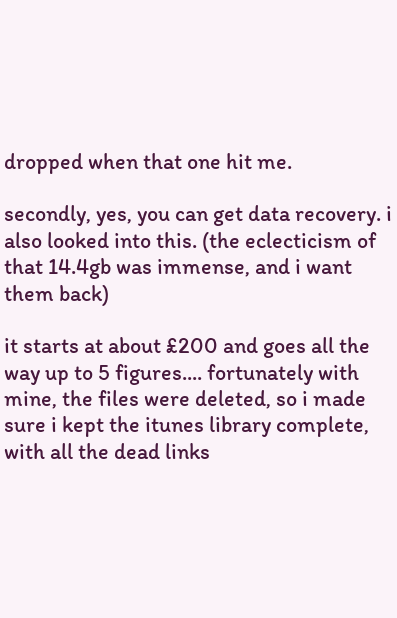dropped when that one hit me.

secondly, yes, you can get data recovery. i also looked into this. (the eclecticism of that 14.4gb was immense, and i want them back)

it starts at about £200 and goes all the way up to 5 figures.... fortunately with mine, the files were deleted, so i made sure i kept the itunes library complete, with all the dead links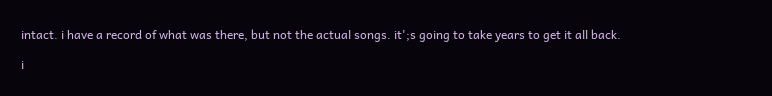intact. i have a record of what was there, but not the actual songs. it';s going to take years to get it all back.

i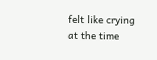felt like crying at the time